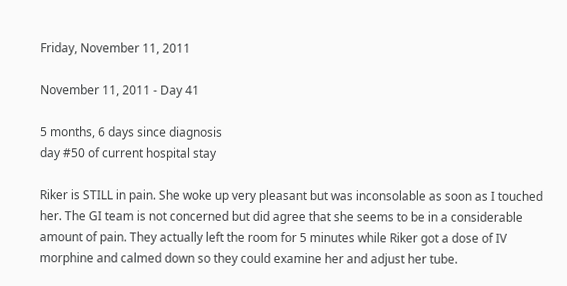Friday, November 11, 2011

November 11, 2011 - Day 41

5 months, 6 days since diagnosis
day #50 of current hospital stay

Riker is STILL in pain. She woke up very pleasant but was inconsolable as soon as I touched her. The GI team is not concerned but did agree that she seems to be in a considerable amount of pain. They actually left the room for 5 minutes while Riker got a dose of IV morphine and calmed down so they could examine her and adjust her tube.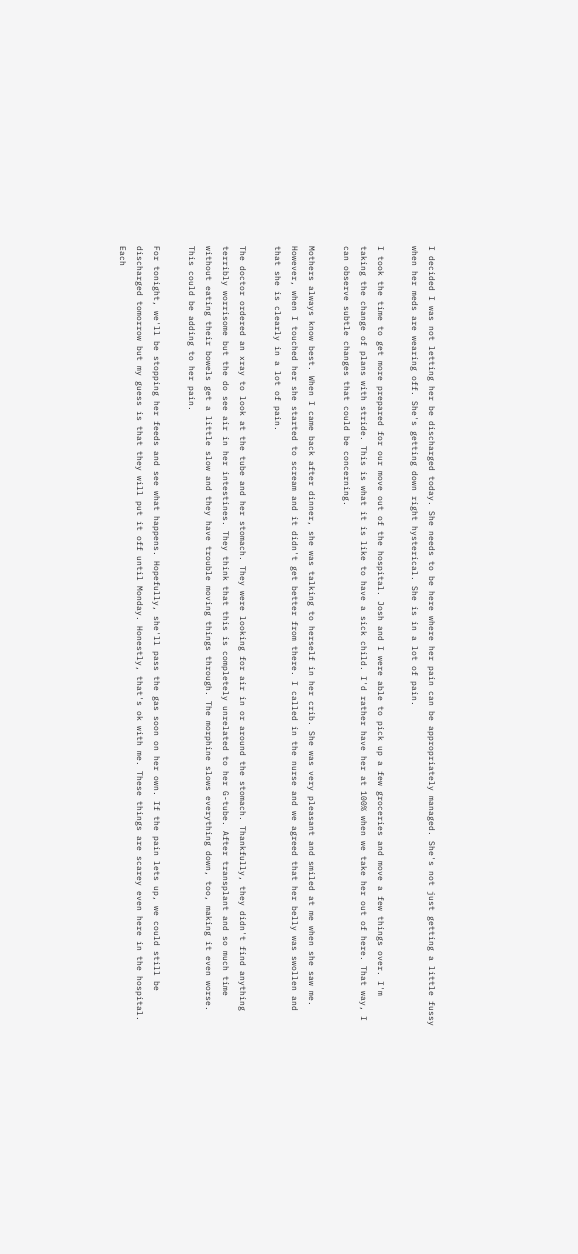I decided I was not letting her be discharged today. She needs to be here where her pain can be appropriately managed. She's not just getting a little fussy when her meds are wearing off. She's getting down right hysterical. She is in a lot of pain.

I took the time to get more prepared for our move out of the hospital. Josh and I were able to pick up a few groceries and move a few things over. I'm taking the change of plans with stride. This is what it is like to have a sick child. I'd rather have her at 100% when we take her out of here. That way, I can observe subtle changes that could be concerning.

Mothers always know best. When I came back after dinner, she was talking to herself in her crib. She was very pleasant and smiled at me when she saw me. However, when I touched her she started to scream and it didn't get better from there. I called in the nurse and we agreed that her belly was swollen and that she is clearly in a lot of pain.

The doctor ordered an xray to look at the tube and her stomach. They were looking for air in or around the stomach. Thankfully, they didn't find anything terribly worrisome but the do see air in her intestines. They think that this is completely unrelated to her G-tube. After transplant and so much time without eating their bowels get a little slow and they have trouble moving things through. The morphine slows everything down, too, making it even worse. This could be adding to her pain.

For tonight, we'll be stopping her feeds and see what happens. Hopefully, she'll pass the gas soon on her own. If the pain lets up, we could still be discharged tomorrow but my guess is that they will put it off until Monday. Honestly, that's ok with me. These things are scarey even here in the hospital. Each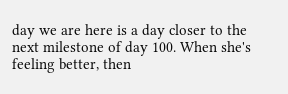day we are here is a day closer to the next milestone of day 100. When she's feeling better, then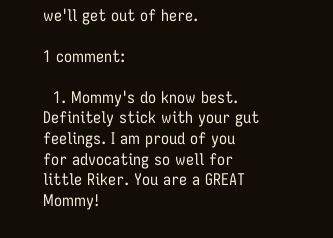we'll get out of here.

1 comment:

  1. Mommy's do know best. Definitely stick with your gut feelings. I am proud of you for advocating so well for little Riker. You are a GREAT Mommy!